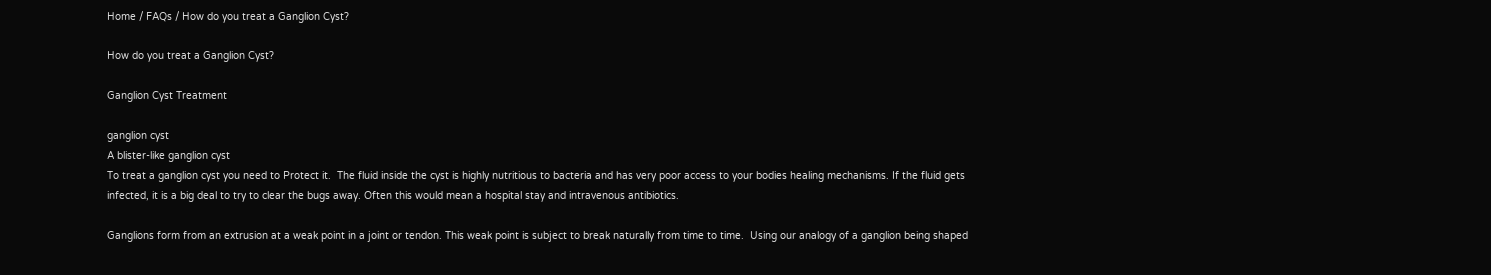Home / FAQs / How do you treat a Ganglion Cyst?

How do you treat a Ganglion Cyst?

Ganglion Cyst Treatment

ganglion cyst
A blister-like ganglion cyst
To treat a ganglion cyst you need to Protect it.  The fluid inside the cyst is highly nutritious to bacteria and has very poor access to your bodies healing mechanisms. If the fluid gets infected, it is a big deal to try to clear the bugs away. Often this would mean a hospital stay and intravenous antibiotics.

Ganglions form from an extrusion at a weak point in a joint or tendon. This weak point is subject to break naturally from time to time.  Using our analogy of a ganglion being shaped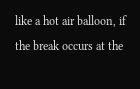like a hot air balloon, if the break occurs at the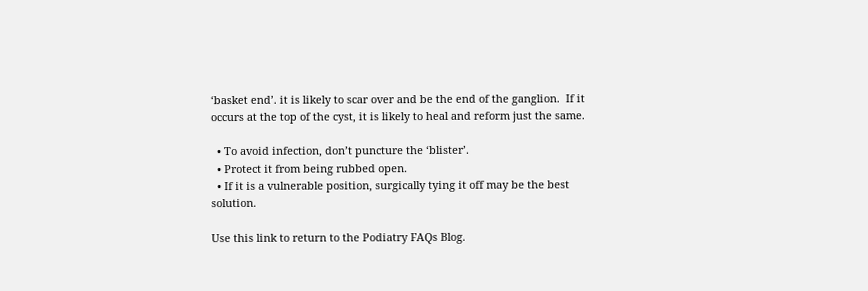‘basket end’. it is likely to scar over and be the end of the ganglion.  If it occurs at the top of the cyst, it is likely to heal and reform just the same.

  • To avoid infection, don’t puncture the ‘blister’.
  • Protect it from being rubbed open.
  • If it is a vulnerable position, surgically tying it off may be the best solution.

Use this link to return to the Podiatry FAQs Blog.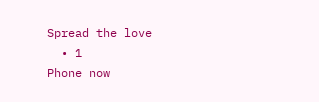Spread the love
  • 1
Phone now